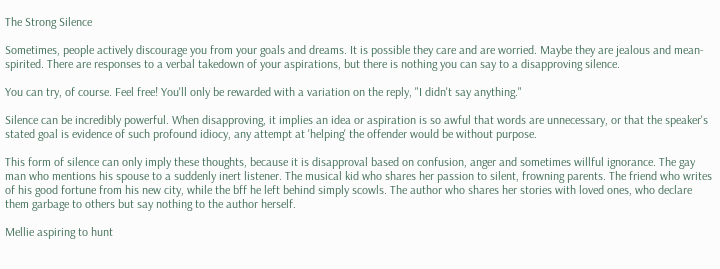The Strong Silence

Sometimes, people actively discourage you from your goals and dreams. It is possible they care and are worried. Maybe they are jealous and mean-spirited. There are responses to a verbal takedown of your aspirations, but there is nothing you can say to a disapproving silence.

You can try, of course. Feel free! You'll only be rewarded with a variation on the reply, "I didn't say anything."

Silence can be incredibly powerful. When disapproving, it implies an idea or aspiration is so awful that words are unnecessary, or that the speaker's stated goal is evidence of such profound idiocy, any attempt at 'helping' the offender would be without purpose.

This form of silence can only imply these thoughts, because it is disapproval based on confusion, anger and sometimes willful ignorance. The gay man who mentions his spouse to a suddenly inert listener. The musical kid who shares her passion to silent, frowning parents. The friend who writes of his good fortune from his new city, while the bff he left behind simply scowls. The author who shares her stories with loved ones, who declare them garbage to others but say nothing to the author herself.

Mellie aspiring to hunt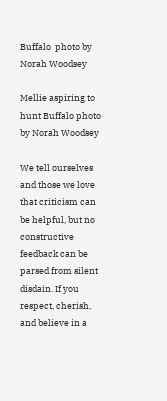Buffalo  photo by Norah Woodsey

Mellie aspiring to hunt Buffalo photo by Norah Woodsey

We tell ourselves and those we love that criticism can be helpful, but no constructive feedback can be parsed from silent disdain. If you respect, cherish, and believe in a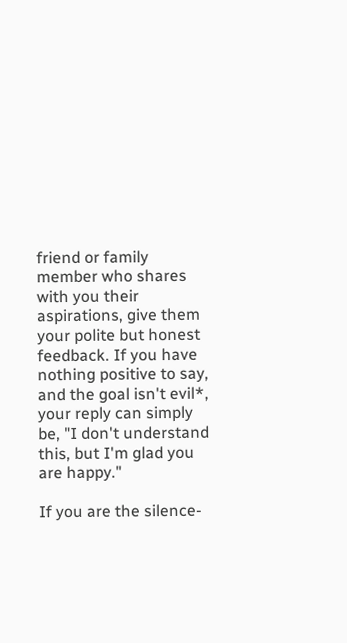friend or family member who shares with you their aspirations, give them your polite but honest feedback. If you have nothing positive to say, and the goal isn't evil*, your reply can simply be, "I don't understand this, but I'm glad you are happy."

If you are the silence-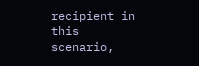recipient in this scenario,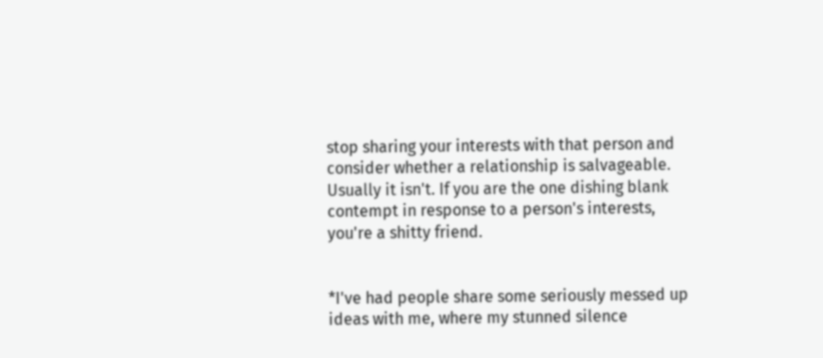stop sharing your interests with that person and consider whether a relationship is salvageable. Usually it isn't. If you are the one dishing blank contempt in response to a person's interests, you're a shitty friend.


*I've had people share some seriously messed up ideas with me, where my stunned silence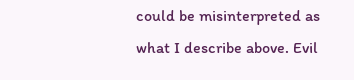could be misinterpreted as what I describe above. Evil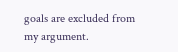goals are excluded from my argument.